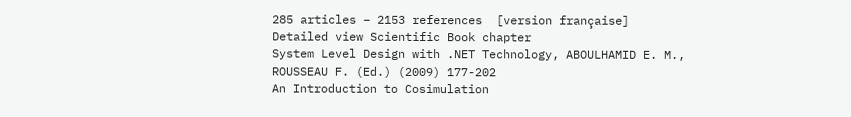285 articles – 2153 references  [version française]
Detailed view Scientific Book chapter
System Level Design with .NET Technology, ABOULHAMID E. M., ROUSSEAU F. (Ed.) (2009) 177-202
An Introduction to Cosimulation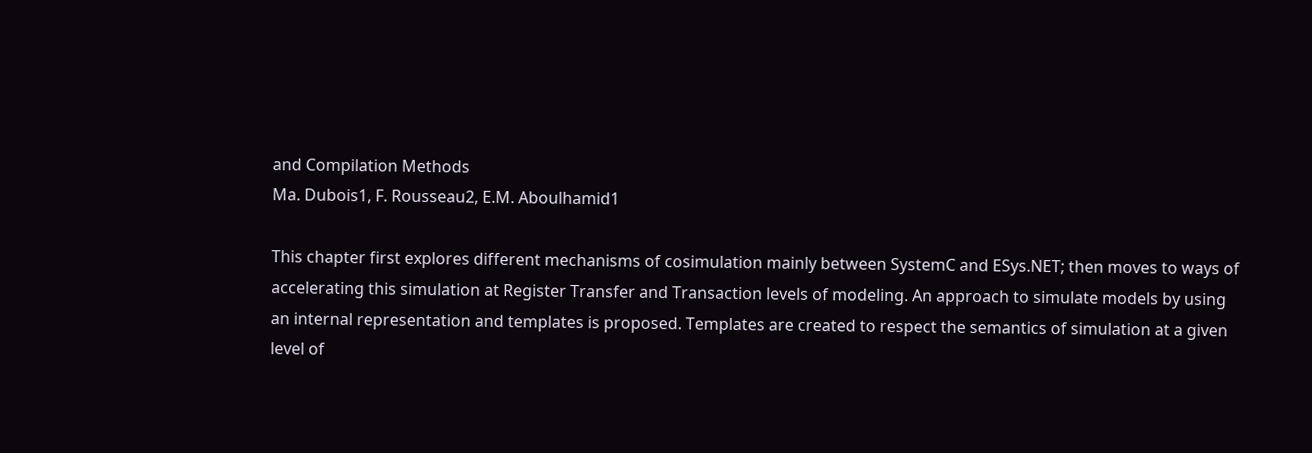and Compilation Methods
Ma. Dubois1, F. Rousseau2, E.M. Aboulhamid1

This chapter first explores different mechanisms of cosimulation mainly between SystemC and ESys.NET; then moves to ways of accelerating this simulation at Register Transfer and Transaction levels of modeling. An approach to simulate models by using an internal representation and templates is proposed. Templates are created to respect the semantics of simulation at a given level of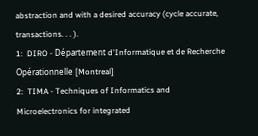abstraction and with a desired accuracy (cycle accurate, transactions. . . ).
1:  DIRO - Département d'Informatique et de Recherche Opérationnelle [Montreal]
2:  TIMA - Techniques of Informatics and Microelectronics for integrated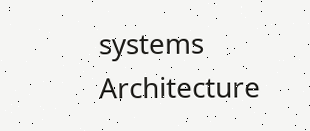systems Architecture